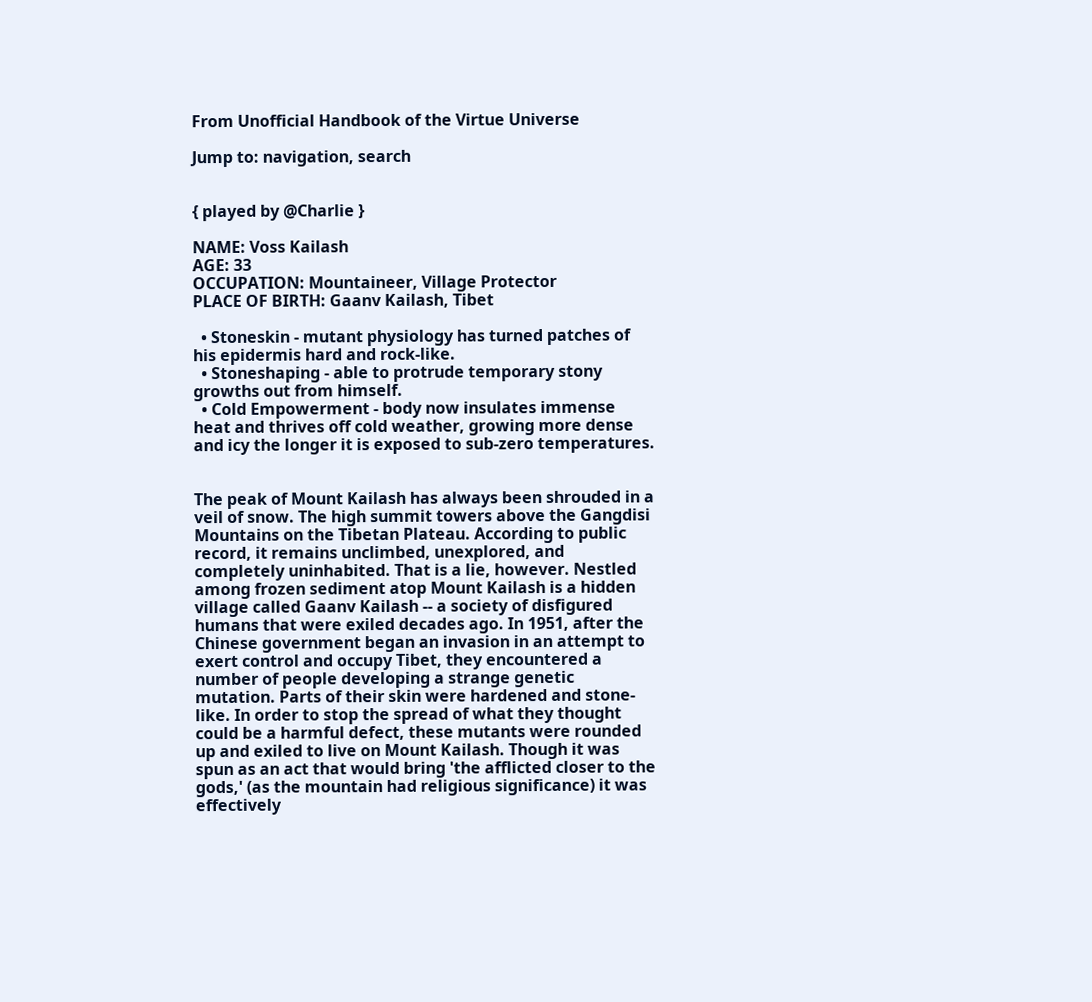From Unofficial Handbook of the Virtue Universe

Jump to: navigation, search


{ played by @Charlie }

NAME: Voss Kailash
AGE: 33
OCCUPATION: Mountaineer, Village Protector
PLACE OF BIRTH: Gaanv Kailash, Tibet

  • Stoneskin - mutant physiology has turned patches of his epidermis hard and rock-like.
  • Stoneshaping - able to protrude temporary stony growths out from himself.
  • Cold Empowerment - body now insulates immense heat and thrives off cold weather, growing more dense and icy the longer it is exposed to sub-zero temperatures.


The peak of Mount Kailash has always been shrouded in a veil of snow. The high summit towers above the Gangdisi Mountains on the Tibetan Plateau. According to public record, it remains unclimbed, unexplored, and completely uninhabited. That is a lie, however. Nestled among frozen sediment atop Mount Kailash is a hidden village called Gaanv Kailash -- a society of disfigured humans that were exiled decades ago. In 1951, after the Chinese government began an invasion in an attempt to exert control and occupy Tibet, they encountered a number of people developing a strange genetic mutation. Parts of their skin were hardened and stone-like. In order to stop the spread of what they thought could be a harmful defect, these mutants were rounded up and exiled to live on Mount Kailash. Though it was spun as an act that would bring 'the afflicted closer to the gods,' (as the mountain had religious significance) it was effectively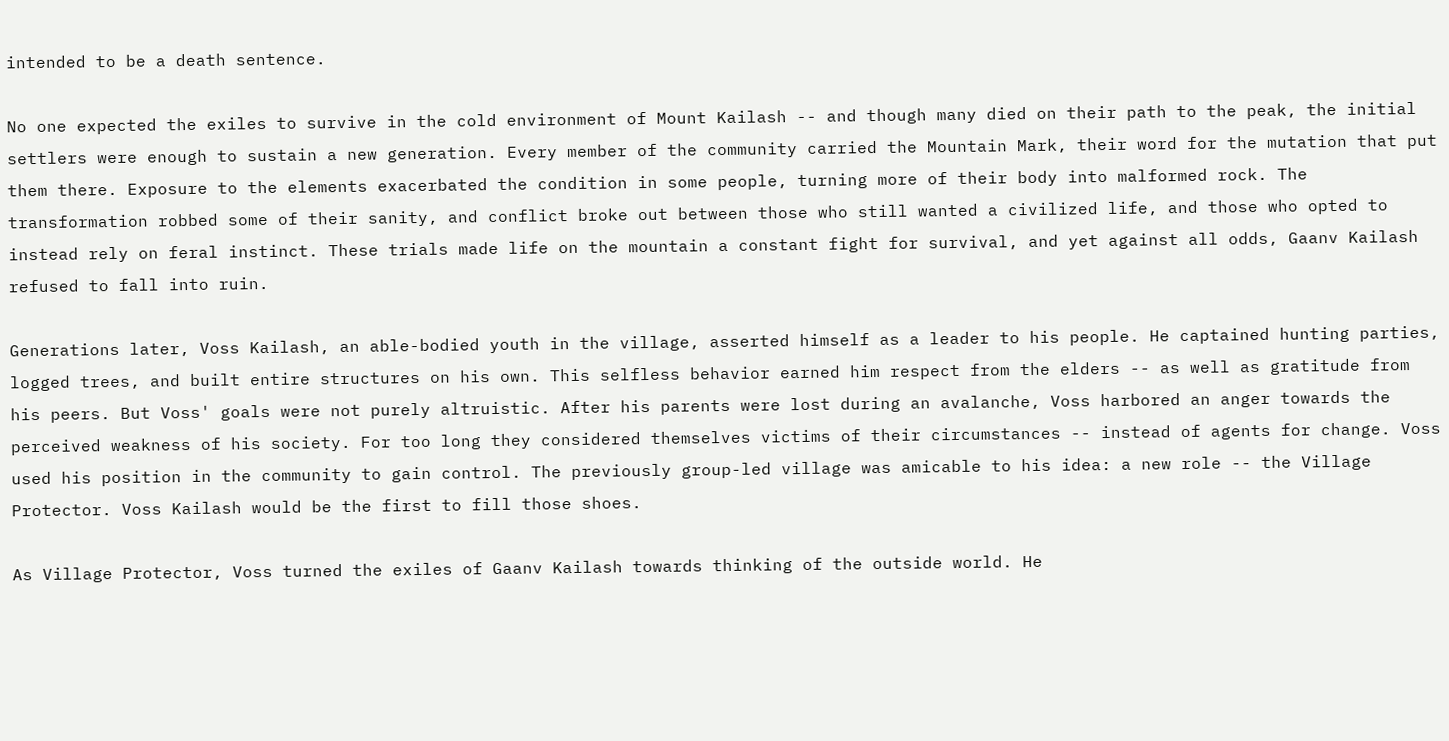intended to be a death sentence.

No one expected the exiles to survive in the cold environment of Mount Kailash -- and though many died on their path to the peak, the initial settlers were enough to sustain a new generation. Every member of the community carried the Mountain Mark, their word for the mutation that put them there. Exposure to the elements exacerbated the condition in some people, turning more of their body into malformed rock. The transformation robbed some of their sanity, and conflict broke out between those who still wanted a civilized life, and those who opted to instead rely on feral instinct. These trials made life on the mountain a constant fight for survival, and yet against all odds, Gaanv Kailash refused to fall into ruin.

Generations later, Voss Kailash, an able-bodied youth in the village, asserted himself as a leader to his people. He captained hunting parties, logged trees, and built entire structures on his own. This selfless behavior earned him respect from the elders -- as well as gratitude from his peers. But Voss' goals were not purely altruistic. After his parents were lost during an avalanche, Voss harbored an anger towards the perceived weakness of his society. For too long they considered themselves victims of their circumstances -- instead of agents for change. Voss used his position in the community to gain control. The previously group-led village was amicable to his idea: a new role -- the Village Protector. Voss Kailash would be the first to fill those shoes.

As Village Protector, Voss turned the exiles of Gaanv Kailash towards thinking of the outside world. He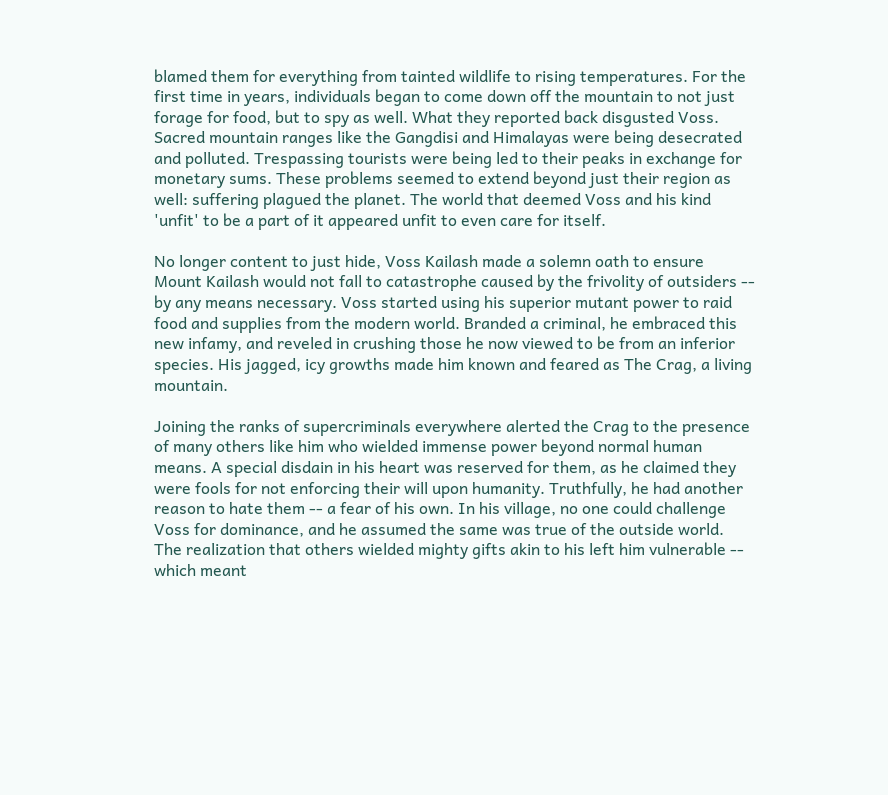blamed them for everything from tainted wildlife to rising temperatures. For the first time in years, individuals began to come down off the mountain to not just forage for food, but to spy as well. What they reported back disgusted Voss. Sacred mountain ranges like the Gangdisi and Himalayas were being desecrated and polluted. Trespassing tourists were being led to their peaks in exchange for monetary sums. These problems seemed to extend beyond just their region as well: suffering plagued the planet. The world that deemed Voss and his kind 'unfit' to be a part of it appeared unfit to even care for itself.

No longer content to just hide, Voss Kailash made a solemn oath to ensure Mount Kailash would not fall to catastrophe caused by the frivolity of outsiders -- by any means necessary. Voss started using his superior mutant power to raid food and supplies from the modern world. Branded a criminal, he embraced this new infamy, and reveled in crushing those he now viewed to be from an inferior species. His jagged, icy growths made him known and feared as The Crag, a living mountain.

Joining the ranks of supercriminals everywhere alerted the Crag to the presence of many others like him who wielded immense power beyond normal human means. A special disdain in his heart was reserved for them, as he claimed they were fools for not enforcing their will upon humanity. Truthfully, he had another reason to hate them -- a fear of his own. In his village, no one could challenge Voss for dominance, and he assumed the same was true of the outside world. The realization that others wielded mighty gifts akin to his left him vulnerable -- which meant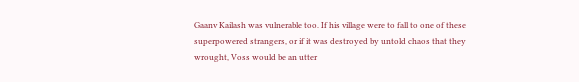Gaanv Kailash was vulnerable too. If his village were to fall to one of these superpowered strangers, or if it was destroyed by untold chaos that they wrought, Voss would be an utter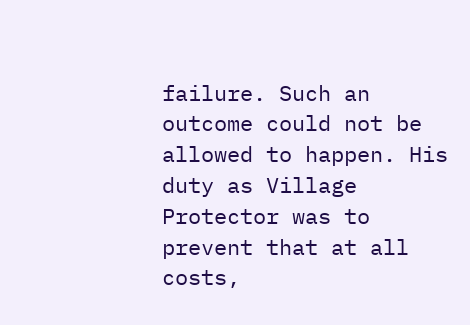failure. Such an outcome could not be allowed to happen. His duty as Village Protector was to prevent that at all costs,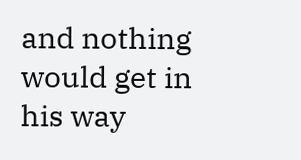and nothing would get in his way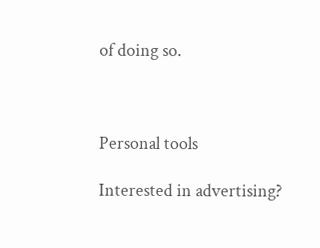of doing so.



Personal tools

Interested in advertising?